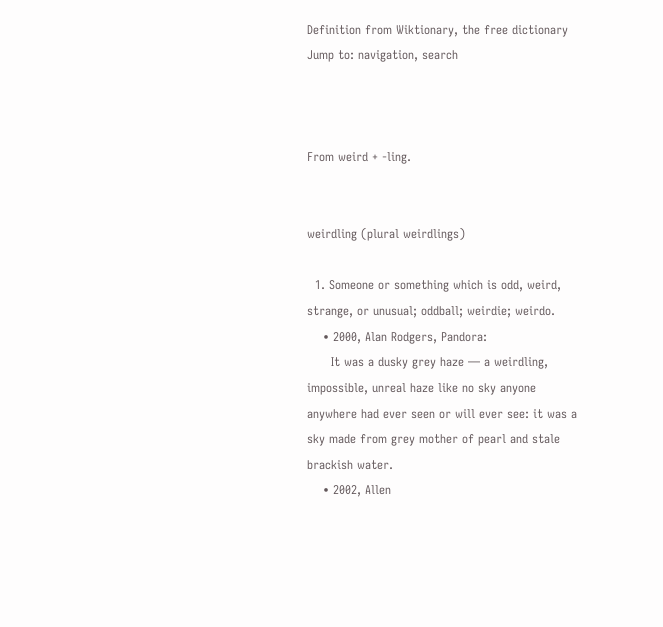Definition from Wiktionary, the free dictionary
Jump to: navigation, search



From weird + -ling.


weirdling (plural weirdlings)

  1. Someone or something which is odd, weird, strange, or unusual; oddball; weirdie; weirdo.
    • 2000, Alan Rodgers, Pandora:
      It was a dusky grey haze — a weirdling, impossible, unreal haze like no sky anyone anywhere had ever seen or will ever see: it was a sky made from grey mother of pearl and stale brackish water.
    • 2002, Allen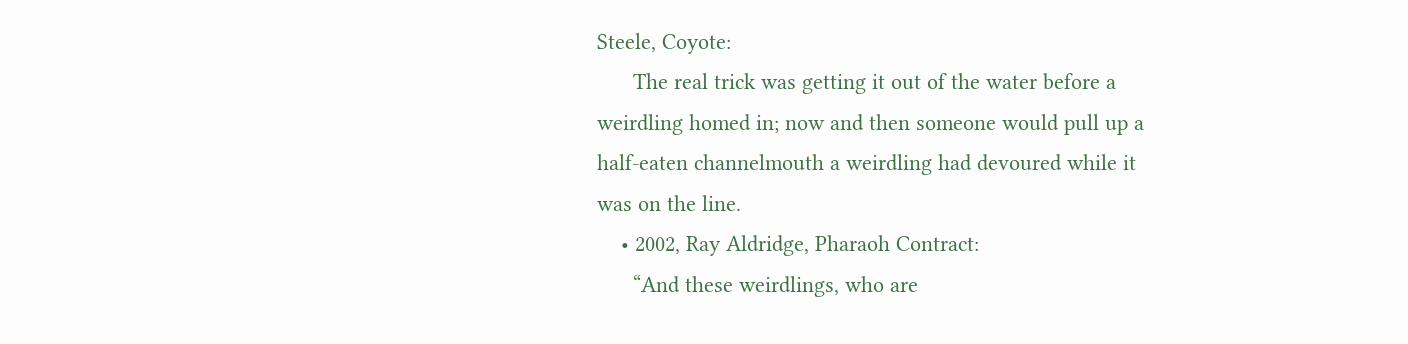Steele, Coyote:
      The real trick was getting it out of the water before a weirdling homed in; now and then someone would pull up a half-eaten channelmouth a weirdling had devoured while it was on the line.
    • 2002, Ray Aldridge, Pharaoh Contract:
      “And these weirdlings, who are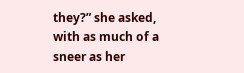they?” she asked, with as much of a sneer as her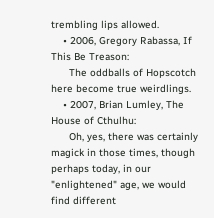trembling lips allowed.
    • 2006, Gregory Rabassa, If This Be Treason:
      The oddballs of Hopscotch here become true weirdlings.
    • 2007, Brian Lumley, The House of Cthulhu:
      Oh, yes, there was certainly magick in those times, though perhaps today, in our "enlightened" age, we would find different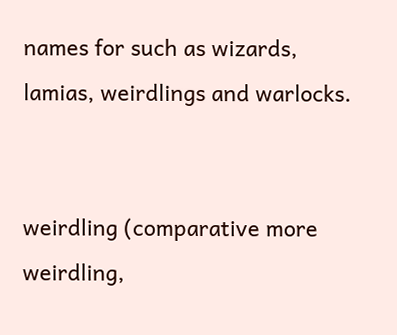names for such as wizards, lamias, weirdlings and warlocks.


weirdling (comparative more weirdling,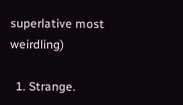superlative most weirdling)

  1. Strange.